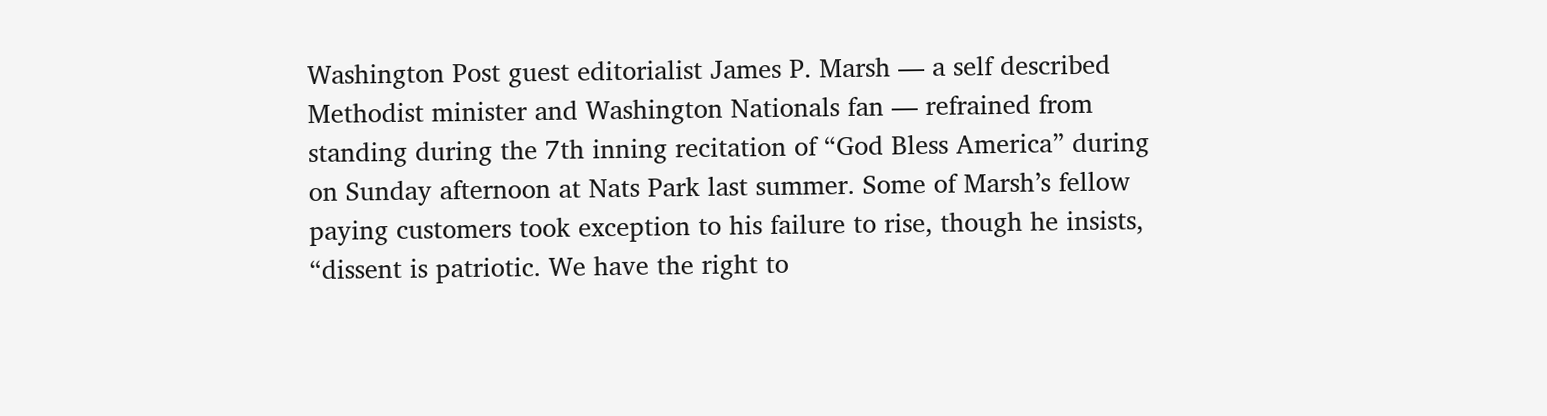Washington Post guest editorialist James P. Marsh — a self described Methodist minister and Washington Nationals fan — refrained from standing during the 7th inning recitation of “God Bless America” during on Sunday afternoon at Nats Park last summer. Some of Marsh’s fellow paying customers took exception to his failure to rise, though he insists, “dissent is patriotic. We have the right to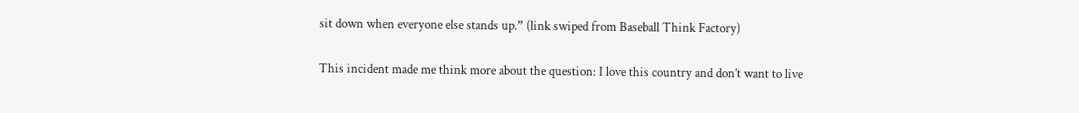sit down when everyone else stands up.” (link swiped from Baseball Think Factory)

This incident made me think more about the question: I love this country and don’t want to live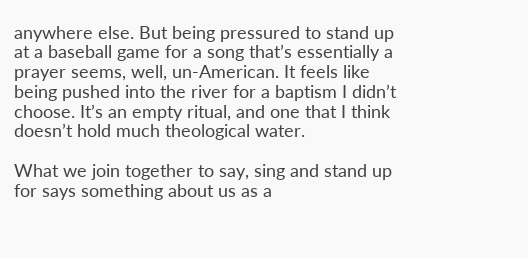anywhere else. But being pressured to stand up at a baseball game for a song that’s essentially a prayer seems, well, un-American. It feels like being pushed into the river for a baptism I didn’t choose. It’s an empty ritual, and one that I think doesn’t hold much theological water.

What we join together to say, sing and stand up for says something about us as a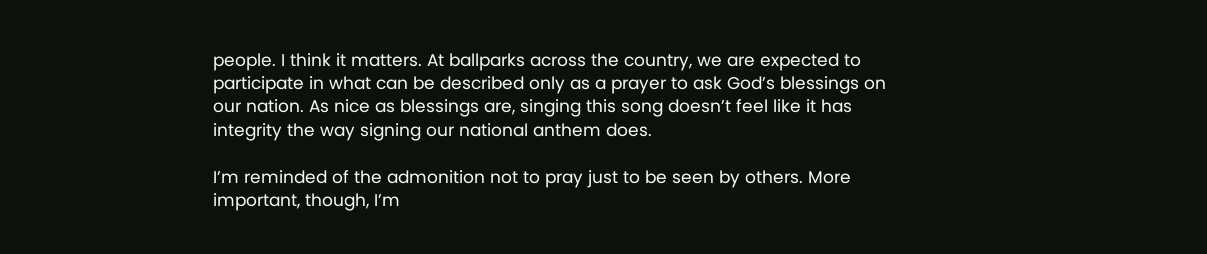people. I think it matters. At ballparks across the country, we are expected to participate in what can be described only as a prayer to ask God’s blessings on our nation. As nice as blessings are, singing this song doesn’t feel like it has integrity the way signing our national anthem does.

I’m reminded of the admonition not to pray just to be seen by others. More important, though, I’m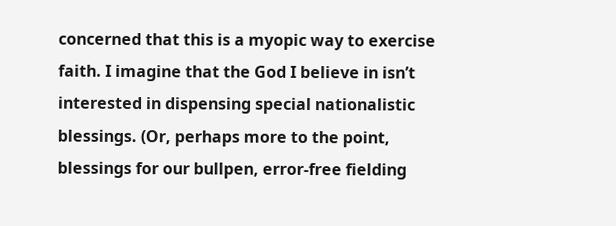concerned that this is a myopic way to exercise faith. I imagine that the God I believe in isn’t interested in dispensing special nationalistic blessings. (Or, perhaps more to the point, blessings for our bullpen, error-free fielding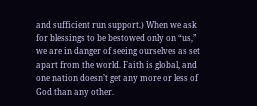and sufficient run support.) When we ask for blessings to be bestowed only on “us,” we are in danger of seeing ourselves as set apart from the world. Faith is global, and one nation doesn’t get any more or less of God than any other.